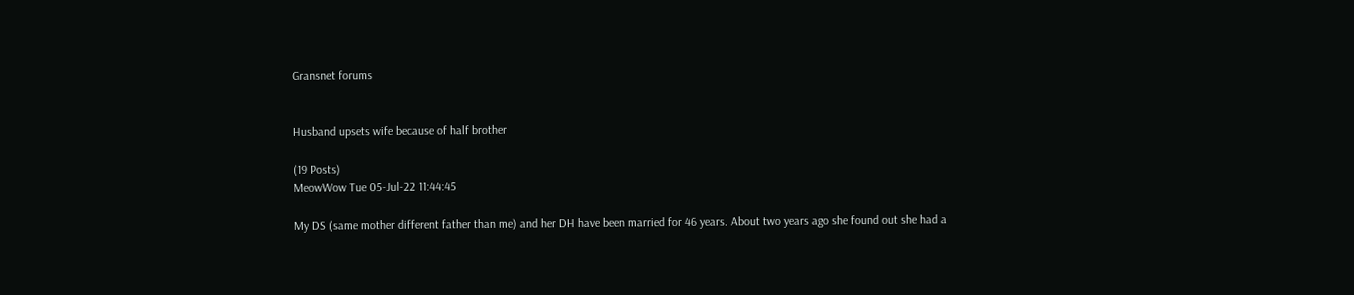Gransnet forums


Husband upsets wife because of half brother

(19 Posts)
MeowWow Tue 05-Jul-22 11:44:45

My DS (same mother different father than me) and her DH have been married for 46 years. About two years ago she found out she had a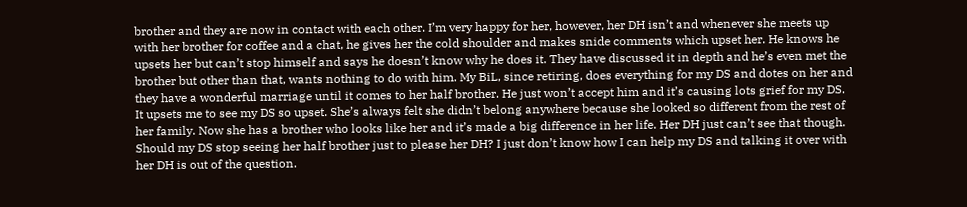brother and they are now in contact with each other. I’m very happy for her, however, her DH isn’t and whenever she meets up with her brother for coffee and a chat, he gives her the cold shoulder and makes snide comments which upset her. He knows he upsets her but can’t stop himself and says he doesn’t know why he does it. They have discussed it in depth and he’s even met the brother but other than that, wants nothing to do with him. My BiL, since retiring, does everything for my DS and dotes on her and they have a wonderful marriage until it comes to her half brother. He just won’t accept him and it’s causing lots grief for my DS. It upsets me to see my DS so upset. She’s always felt she didn’t belong anywhere because she looked so different from the rest of her family. Now she has a brother who looks like her and it’s made a big difference in her life. Her DH just can’t see that though. Should my DS stop seeing her half brother just to please her DH? I just don’t know how I can help my DS and talking it over with her DH is out of the question.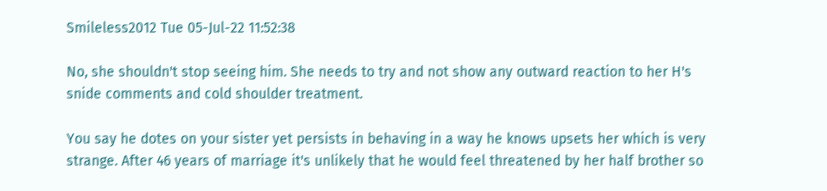Smileless2012 Tue 05-Jul-22 11:52:38

No, she shouldn't stop seeing him. She needs to try and not show any outward reaction to her H's snide comments and cold shoulder treatment.

You say he dotes on your sister yet persists in behaving in a way he knows upsets her which is very strange. After 46 years of marriage it's unlikely that he would feel threatened by her half brother so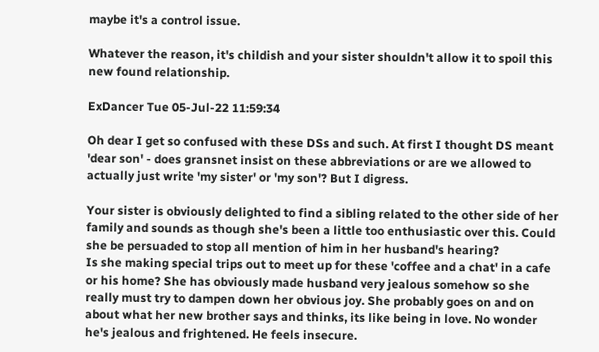maybe it's a control issue.

Whatever the reason, it's childish and your sister shouldn't allow it to spoil this new found relationship.

ExDancer Tue 05-Jul-22 11:59:34

Oh dear I get so confused with these DSs and such. At first I thought DS meant 'dear son' - does gransnet insist on these abbreviations or are we allowed to actually just write 'my sister' or 'my son'? But I digress.

Your sister is obviously delighted to find a sibling related to the other side of her family and sounds as though she's been a little too enthusiastic over this. Could she be persuaded to stop all mention of him in her husband's hearing?
Is she making special trips out to meet up for these 'coffee and a chat' in a cafe or his home? She has obviously made husband very jealous somehow so she really must try to dampen down her obvious joy. She probably goes on and on about what her new brother says and thinks, its like being in love. No wonder he's jealous and frightened. He feels insecure.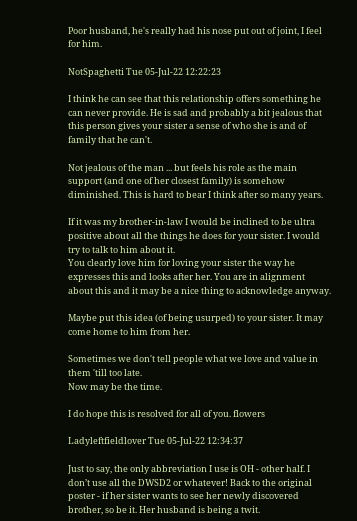Poor husband, he's really had his nose put out of joint, I feel for him.

NotSpaghetti Tue 05-Jul-22 12:22:23

I think he can see that this relationship offers something he can never provide. He is sad and probably a bit jealous that this person gives your sister a sense of who she is and of family that he can't.

Not jealous of the man ... but feels his role as the main support (and one of her closest family) is somehow diminished. This is hard to bear I think after so many years.

If it was my brother-in-law I would be inclined to be ultra positive about all the things he does for your sister. I would try to talk to him about it.
You clearly love him for loving your sister the way he expresses this and looks after her. You are in alignment about this and it may be a nice thing to acknowledge anyway.

Maybe put this idea (of being usurped) to your sister. It may come home to him from her.

Sometimes we don't tell people what we love and value in them 'till too late.
Now may be the time.

I do hope this is resolved for all of you. flowers

Ladyleftfieldlover Tue 05-Jul-22 12:34:37

Just to say, the only abbreviation I use is OH - other half. I don’t use all the DWSD2 or whatever! Back to the original poster - if her sister wants to see her newly discovered brother, so be it. Her husband is being a twit.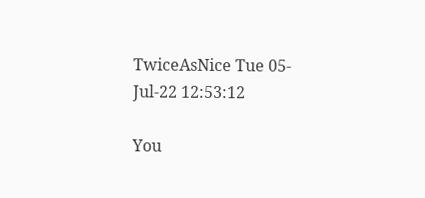TwiceAsNice Tue 05-Jul-22 12:53:12

You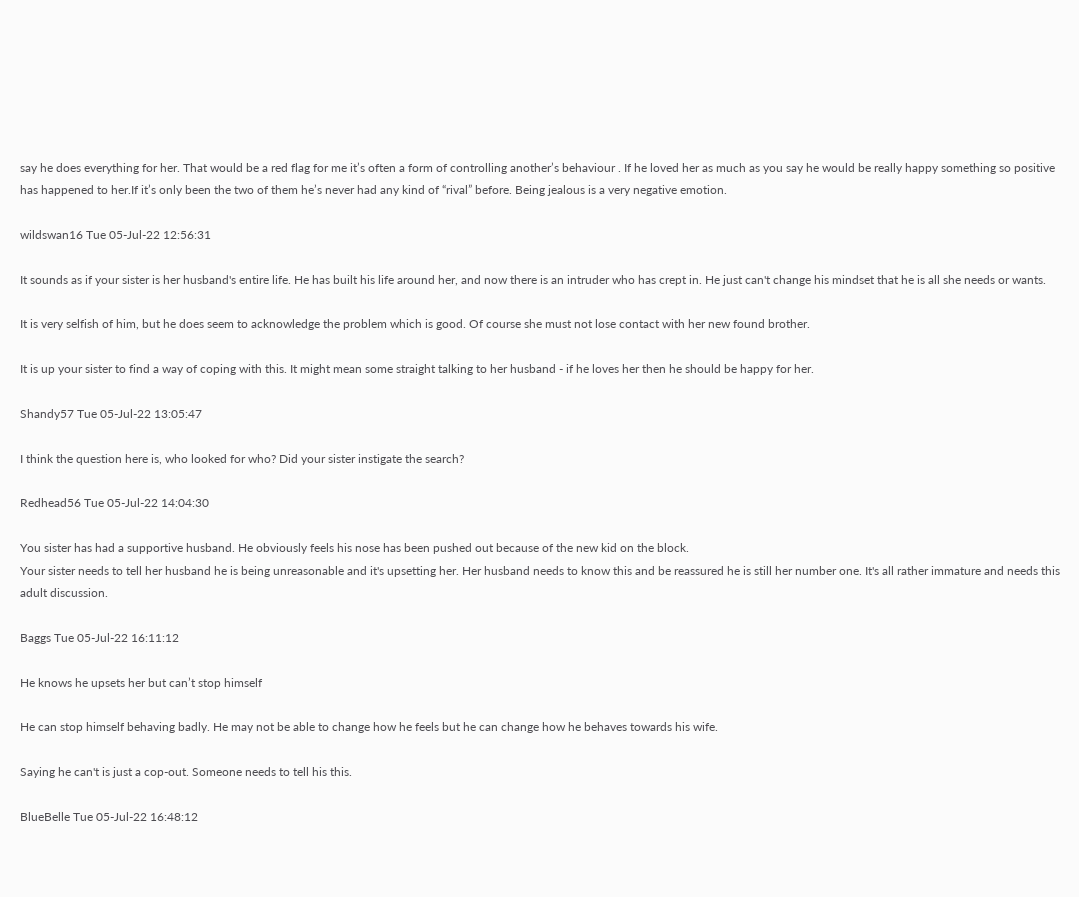say he does everything for her. That would be a red flag for me it’s often a form of controlling another’s behaviour . If he loved her as much as you say he would be really happy something so positive has happened to her.If it’s only been the two of them he’s never had any kind of “rival” before. Being jealous is a very negative emotion.

wildswan16 Tue 05-Jul-22 12:56:31

It sounds as if your sister is her husband's entire life. He has built his life around her, and now there is an intruder who has crept in. He just can't change his mindset that he is all she needs or wants.

It is very selfish of him, but he does seem to acknowledge the problem which is good. Of course she must not lose contact with her new found brother.

It is up your sister to find a way of coping with this. It might mean some straight talking to her husband - if he loves her then he should be happy for her.

Shandy57 Tue 05-Jul-22 13:05:47

I think the question here is, who looked for who? Did your sister instigate the search?

Redhead56 Tue 05-Jul-22 14:04:30

You sister has had a supportive husband. He obviously feels his nose has been pushed out because of the new kid on the block.
Your sister needs to tell her husband he is being unreasonable and it's upsetting her. Her husband needs to know this and be reassured he is still her number one. It's all rather immature and needs this adult discussion.

Baggs Tue 05-Jul-22 16:11:12

He knows he upsets her but can’t stop himself

He can stop himself behaving badly. He may not be able to change how he feels but he can change how he behaves towards his wife.

Saying he can't is just a cop-out. Someone needs to tell his this.

BlueBelle Tue 05-Jul-22 16:48:12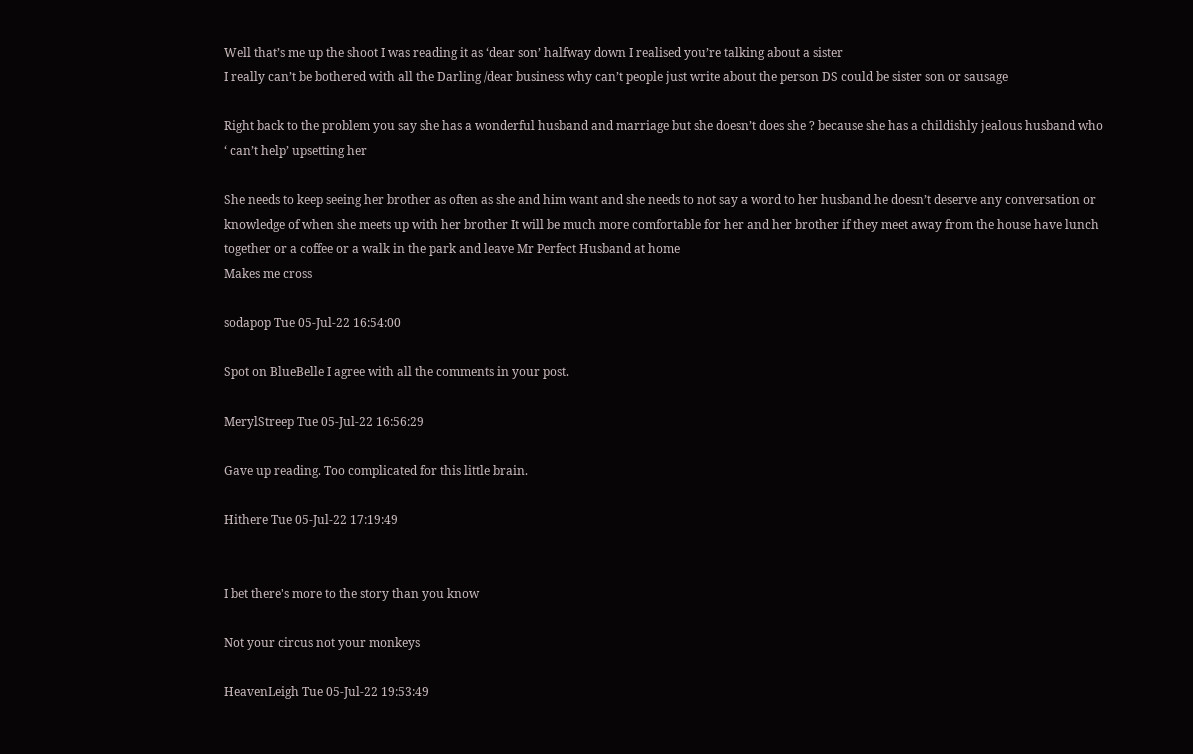Well that’s me up the shoot I was reading it as ‘dear son’ halfway down I realised you’re talking about a sister
I really can’t be bothered with all the Darling /dear business why can’t people just write about the person DS could be sister son or sausage

Right back to the problem you say she has a wonderful husband and marriage but she doesn’t does she ? because she has a childishly jealous husband who ‘ can’t help’ upsetting her

She needs to keep seeing her brother as often as she and him want and she needs to not say a word to her husband he doesn’t deserve any conversation or knowledge of when she meets up with her brother It will be much more comfortable for her and her brother if they meet away from the house have lunch together or a coffee or a walk in the park and leave Mr Perfect Husband at home
Makes me cross

sodapop Tue 05-Jul-22 16:54:00

Spot on BlueBelle I agree with all the comments in your post.

MerylStreep Tue 05-Jul-22 16:56:29

Gave up reading. Too complicated for this little brain.

Hithere Tue 05-Jul-22 17:19:49


I bet there's more to the story than you know

Not your circus not your monkeys

HeavenLeigh Tue 05-Jul-22 19:53:49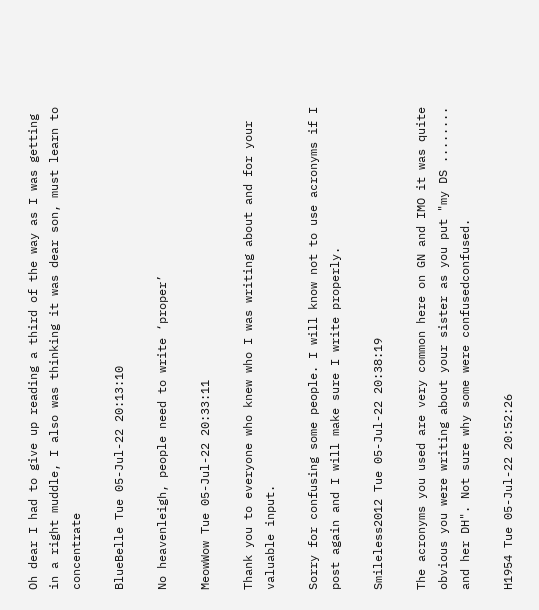Oh dear I had to give up reading a third of the way as I was getting in a right muddle, I also was thinking it was dear son, must learn to concentrate

BlueBelle Tue 05-Jul-22 20:13:10

No heavenleigh, people need to write ‘proper’

MeowWow Tue 05-Jul-22 20:33:11

Thank you to everyone who knew who I was writing about and for your valuable input.

Sorry for confusing some people. I will know not to use acronyms if I post again and I will make sure I write properly.

Smileless2012 Tue 05-Jul-22 20:38:19

The acronyms you used are very common here on GN and IMO it was quite obvious you were writing about your sister as you put "my DS ........ and her DH". Not sure why some were confusedconfused.

H1954 Tue 05-Jul-22 20:52:26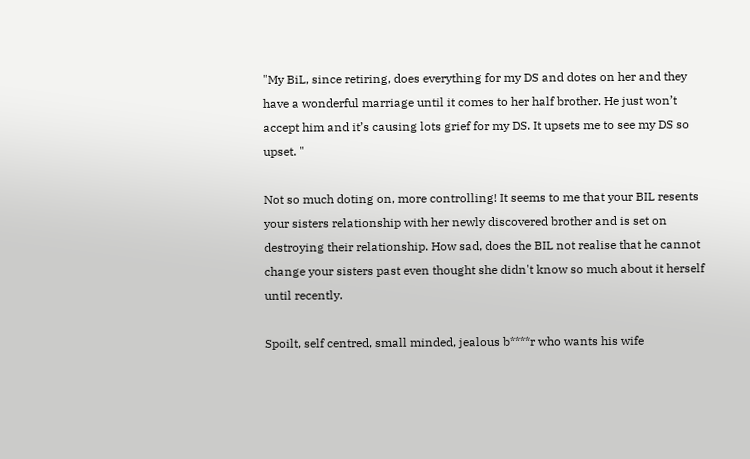"My BiL, since retiring, does everything for my DS and dotes on her and they have a wonderful marriage until it comes to her half brother. He just won’t accept him and it’s causing lots grief for my DS. It upsets me to see my DS so upset. "

Not so much doting on, more controlling! It seems to me that your BIL resents your sisters relationship with her newly discovered brother and is set on destroying their relationship. How sad, does the BIL not realise that he cannot change your sisters past even thought she didn't know so much about it herself until recently.

Spoilt, self centred, small minded, jealous b****r who wants his wife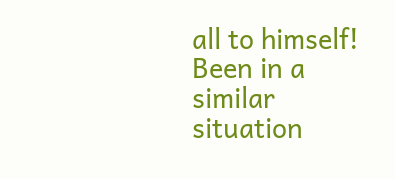all to himself! Been in a similar situation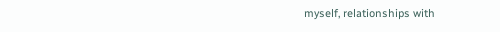myself, relationships with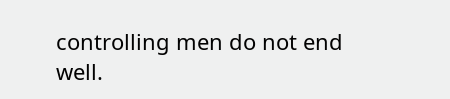controlling men do not end well.